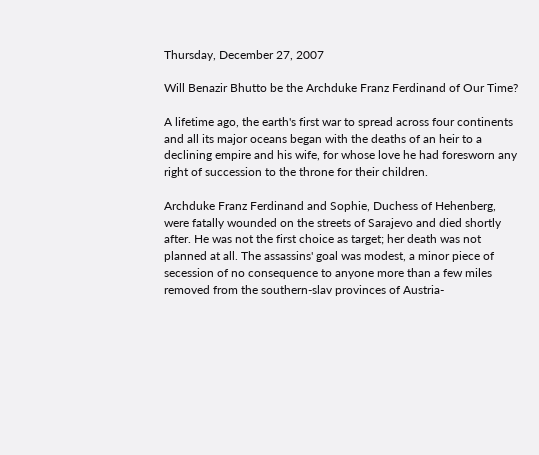Thursday, December 27, 2007

Will Benazir Bhutto be the Archduke Franz Ferdinand of Our Time?

A lifetime ago, the earth's first war to spread across four continents and all its major oceans began with the deaths of an heir to a declining empire and his wife, for whose love he had foresworn any right of succession to the throne for their children.

Archduke Franz Ferdinand and Sophie, Duchess of Hehenberg, were fatally wounded on the streets of Sarajevo and died shortly after. He was not the first choice as target; her death was not planned at all. The assassins' goal was modest, a minor piece of secession of no consequence to anyone more than a few miles removed from the southern-slav provinces of Austria-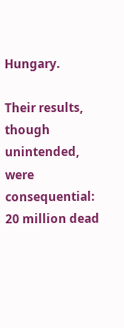Hungary.

Their results, though unintended, were consequential: 20 million dead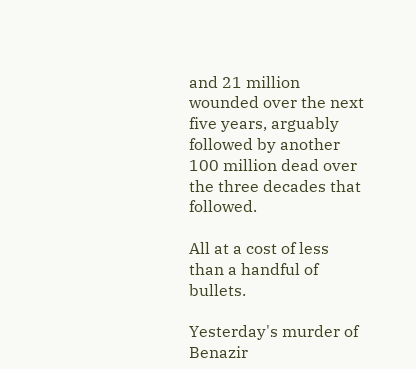and 21 million wounded over the next five years, arguably followed by another 100 million dead over the three decades that followed.

All at a cost of less than a handful of bullets.

Yesterday's murder of Benazir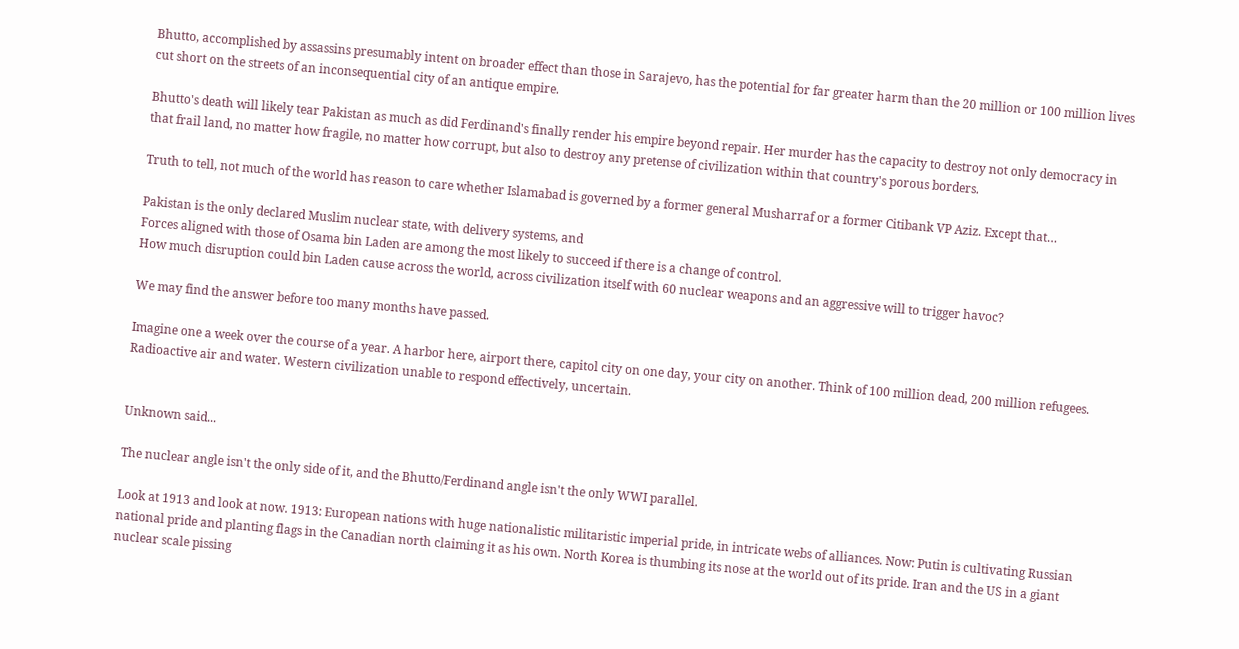Bhutto, accomplished by assassins presumably intent on broader effect than those in Sarajevo, has the potential for far greater harm than the 20 million or 100 million lives cut short on the streets of an inconsequential city of an antique empire.

Bhutto's death will likely tear Pakistan as much as did Ferdinand's finally render his empire beyond repair. Her murder has the capacity to destroy not only democracy in that frail land, no matter how fragile, no matter how corrupt, but also to destroy any pretense of civilization within that country's porous borders.

Truth to tell, not much of the world has reason to care whether Islamabad is governed by a former general Musharraf or a former Citibank VP Aziz. Except that…

Pakistan is the only declared Muslim nuclear state, with delivery systems, and
Forces aligned with those of Osama bin Laden are among the most likely to succeed if there is a change of control.
How much disruption could bin Laden cause across the world, across civilization itself with 60 nuclear weapons and an aggressive will to trigger havoc?

We may find the answer before too many months have passed.

Imagine one a week over the course of a year. A harbor here, airport there, capitol city on one day, your city on another. Think of 100 million dead, 200 million refugees. Radioactive air and water. Western civilization unable to respond effectively, uncertain.


Unknown said...

The nuclear angle isn't the only side of it, and the Bhutto/Ferdinand angle isn't the only WWI parallel.

Look at 1913 and look at now. 1913: European nations with huge nationalistic militaristic imperial pride, in intricate webs of alliances. Now: Putin is cultivating Russian national pride and planting flags in the Canadian north claiming it as his own. North Korea is thumbing its nose at the world out of its pride. Iran and the US in a giant nuclear scale pissing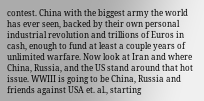contest. China with the biggest army the world has ever seen, backed by their own personal industrial revolution and trillions of Euros in cash, enough to fund at least a couple years of unlimited warfare. Now look at Iran and where China, Russia, and the US stand around that hot issue. WWIII is going to be China, Russia and friends against USA et. al., starting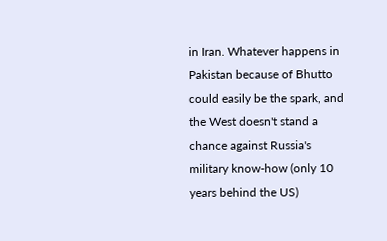in Iran. Whatever happens in Pakistan because of Bhutto could easily be the spark, and the West doesn't stand a chance against Russia's military know-how (only 10 years behind the US)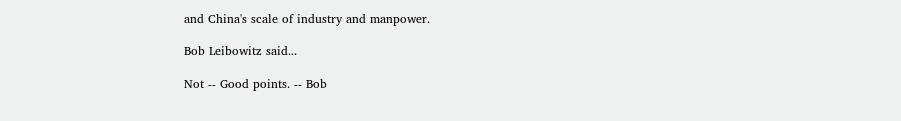and China's scale of industry and manpower.

Bob Leibowitz said...

Not -- Good points. -- Bob